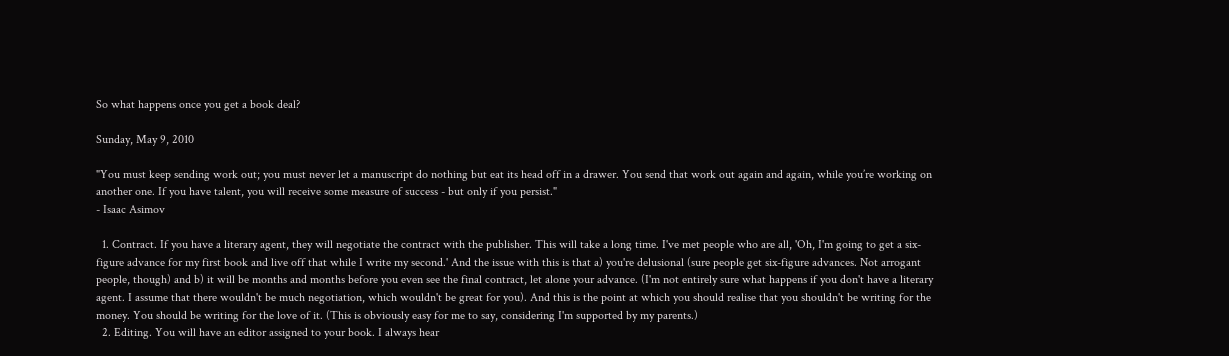So what happens once you get a book deal?

Sunday, May 9, 2010

"You must keep sending work out; you must never let a manuscript do nothing but eat its head off in a drawer. You send that work out again and again, while you’re working on another one. If you have talent, you will receive some measure of success - but only if you persist."
- Isaac Asimov

  1. Contract. If you have a literary agent, they will negotiate the contract with the publisher. This will take a long time. I've met people who are all, 'Oh, I'm going to get a six-figure advance for my first book and live off that while I write my second.' And the issue with this is that a) you're delusional (sure people get six-figure advances. Not arrogant people, though) and b) it will be months and months before you even see the final contract, let alone your advance. (I'm not entirely sure what happens if you don't have a literary agent. I assume that there wouldn't be much negotiation, which wouldn't be great for you). And this is the point at which you should realise that you shouldn't be writing for the money. You should be writing for the love of it. (This is obviously easy for me to say, considering I'm supported by my parents.)
  2. Editing. You will have an editor assigned to your book. I always hear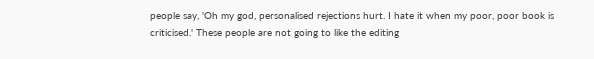people say, 'Oh my god, personalised rejections hurt. I hate it when my poor, poor book is criticised.' These people are not going to like the editing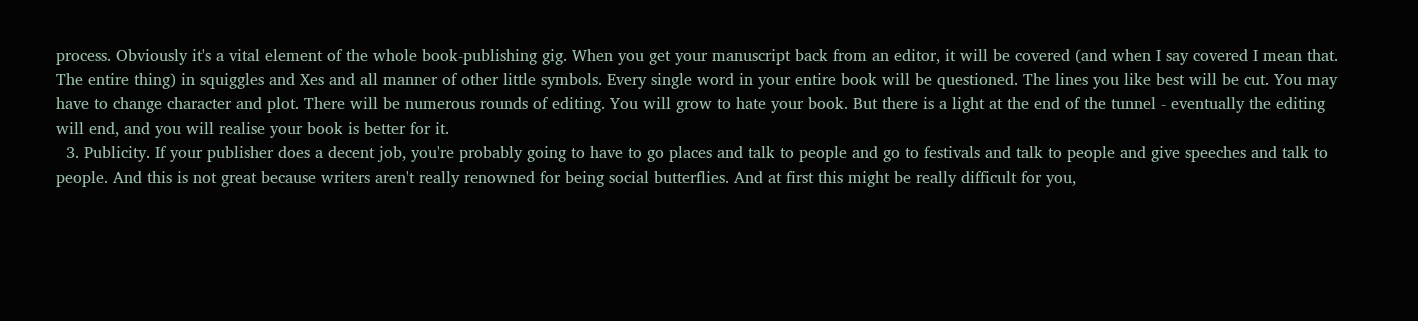process. Obviously it's a vital element of the whole book-publishing gig. When you get your manuscript back from an editor, it will be covered (and when I say covered I mean that. The entire thing) in squiggles and Xes and all manner of other little symbols. Every single word in your entire book will be questioned. The lines you like best will be cut. You may have to change character and plot. There will be numerous rounds of editing. You will grow to hate your book. But there is a light at the end of the tunnel - eventually the editing will end, and you will realise your book is better for it.
  3. Publicity. If your publisher does a decent job, you're probably going to have to go places and talk to people and go to festivals and talk to people and give speeches and talk to people. And this is not great because writers aren't really renowned for being social butterflies. And at first this might be really difficult for you,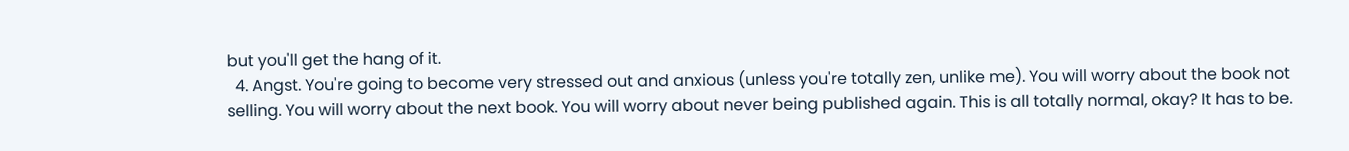but you'll get the hang of it.
  4. Angst. You're going to become very stressed out and anxious (unless you're totally zen, unlike me). You will worry about the book not selling. You will worry about the next book. You will worry about never being published again. This is all totally normal, okay? It has to be.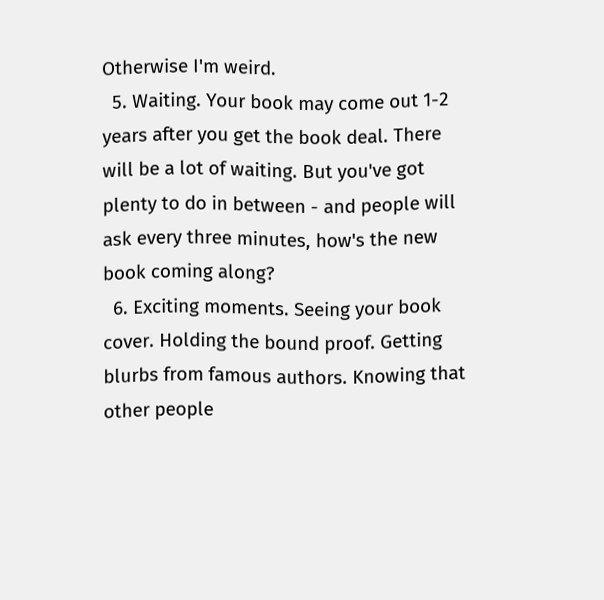Otherwise I'm weird.
  5. Waiting. Your book may come out 1-2 years after you get the book deal. There will be a lot of waiting. But you've got plenty to do in between - and people will ask every three minutes, how's the new book coming along?
  6. Exciting moments. Seeing your book cover. Holding the bound proof. Getting blurbs from famous authors. Knowing that other people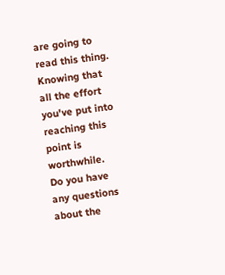are going to read this thing. Knowing that all the effort you've put into reaching this point is worthwhile.
Do you have any questions about the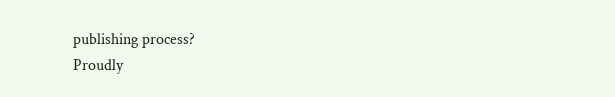publishing process?
Proudly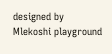designed by Mlekoshi playground